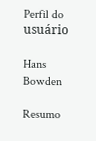Perfil do usuário

Hans Bowden

Resumo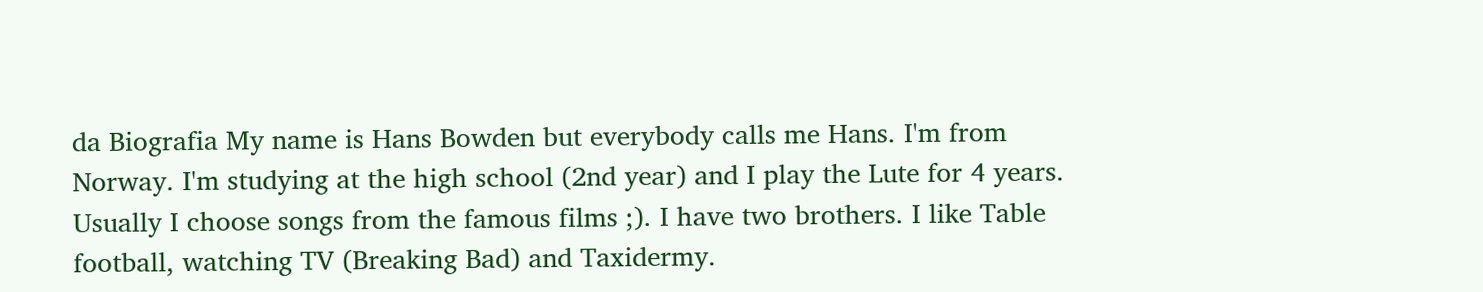da Biografia My name is Hans Bowden but everybody calls me Hans. I'm from Norway. I'm studying at the high school (2nd year) and I play the Lute for 4 years. Usually I choose songs from the famous films ;). I have two brothers. I like Table football, watching TV (Breaking Bad) and Taxidermy.